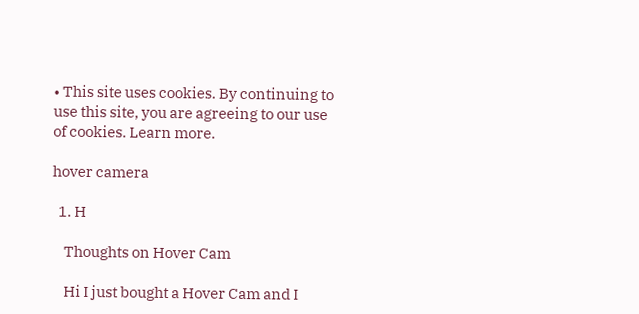• This site uses cookies. By continuing to use this site, you are agreeing to our use of cookies. Learn more.

hover camera

  1. H

    Thoughts on Hover Cam

    Hi I just bought a Hover Cam and I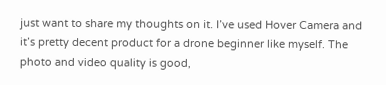just want to share my thoughts on it. I’ve used Hover Camera and it’s pretty decent product for a drone beginner like myself. The photo and video quality is good,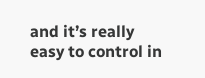and it’s really easy to control in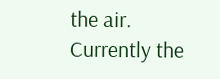the air. Currently the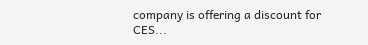company is offering a discount for CES...